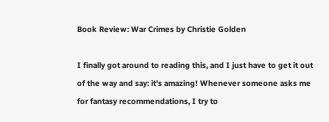Book Review: War Crimes by Christie Golden

I finally got around to reading this, and I just have to get it out of the way and say: it's amazing! Whenever someone asks me for fantasy recommendations, I try to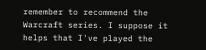remember to recommend the Warcraft series. I suppose it helps that I've played the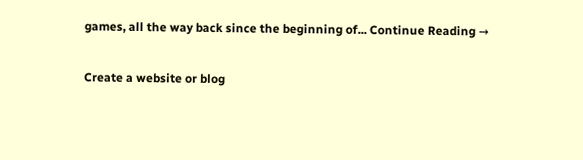games, all the way back since the beginning of... Continue Reading →

Create a website or blog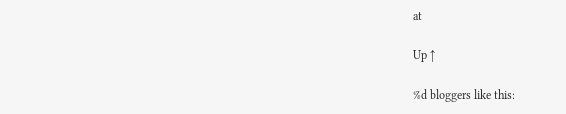at

Up ↑

%d bloggers like this: